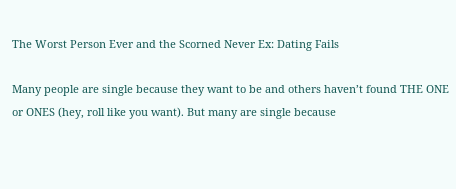The Worst Person Ever and the Scorned Never Ex: Dating Fails

Many people are single because they want to be and others haven’t found THE ONE or ONES (hey, roll like you want). But many are single because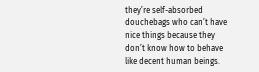they’re self-absorbed douchebags who can’t have nice things because they don’t know how to behave like decent human beings.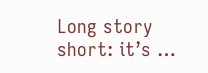Long story short: it’s …